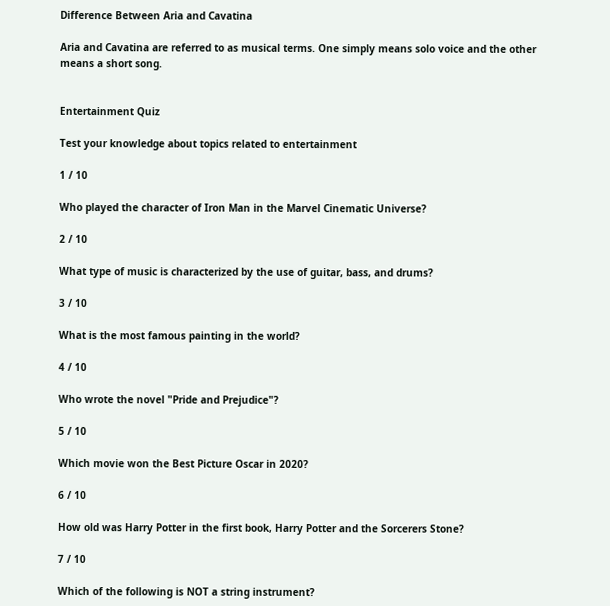Difference Between Aria and Cavatina

Aria and Cavatina are referred to as musical terms. One simply means solo voice and the other means a short song.


Entertainment Quiz

Test your knowledge about topics related to entertainment

1 / 10

Who played the character of Iron Man in the Marvel Cinematic Universe?

2 / 10

What type of music is characterized by the use of guitar, bass, and drums?

3 / 10

What is the most famous painting in the world?

4 / 10

Who wrote the novel "Pride and Prejudice"?

5 / 10

Which movie won the Best Picture Oscar in 2020?

6 / 10

How old was Harry Potter in the first book, Harry Potter and the Sorcerers Stone?

7 / 10

Which of the following is NOT a string instrument?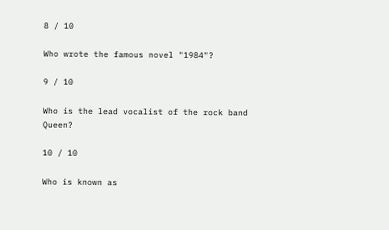8 / 10

Who wrote the famous novel "1984"?

9 / 10

Who is the lead vocalist of the rock band Queen?

10 / 10

Who is known as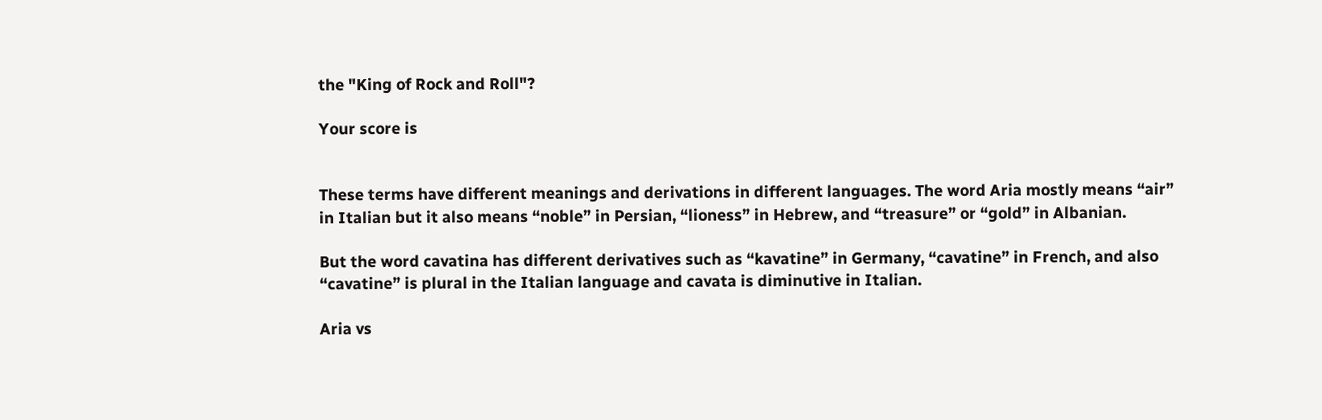the "King of Rock and Roll"?

Your score is


These terms have different meanings and derivations in different languages. The word Aria mostly means “air” in Italian but it also means “noble” in Persian, “lioness” in Hebrew, and “treasure” or “gold” in Albanian.

But the word cavatina has different derivatives such as “kavatine” in Germany, “cavatine” in French, and also “cavatine” is plural in the Italian language and cavata is diminutive in Italian.

Aria vs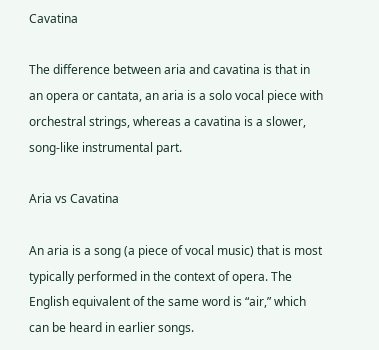Cavatina

The difference between aria and cavatina is that in an opera or cantata, an aria is a solo vocal piece with orchestral strings, whereas a cavatina is a slower, song-like instrumental part.

Aria vs Cavatina

An aria is a song (a piece of vocal music) that is most typically performed in the context of opera. The English equivalent of the same word is “air,” which can be heard in earlier songs.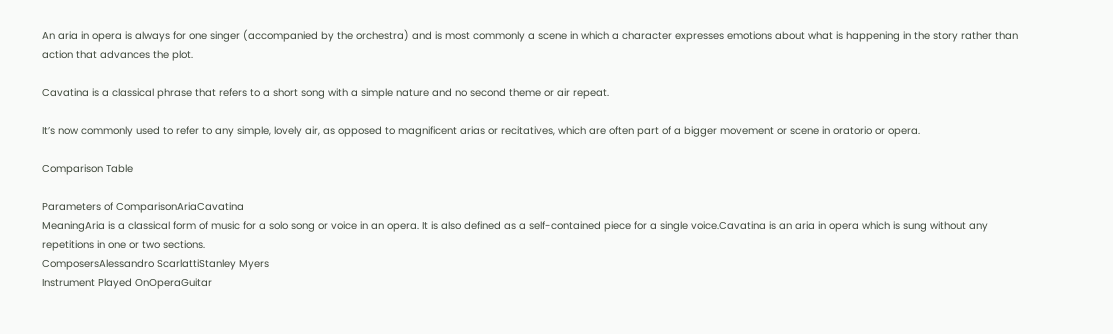An aria in opera is always for one singer (accompanied by the orchestra) and is most commonly a scene in which a character expresses emotions about what is happening in the story rather than action that advances the plot.

Cavatina is a classical phrase that refers to a short song with a simple nature and no second theme or air repeat.

It’s now commonly used to refer to any simple, lovely air, as opposed to magnificent arias or recitatives, which are often part of a bigger movement or scene in oratorio or opera.

Comparison Table

Parameters of ComparisonAriaCavatina
MeaningAria is a classical form of music for a solo song or voice in an opera. It is also defined as a self-contained piece for a single voice.Cavatina is an aria in opera which is sung without any repetitions in one or two sections.
ComposersAlessandro ScarlattiStanley Myers
Instrument Played OnOperaGuitar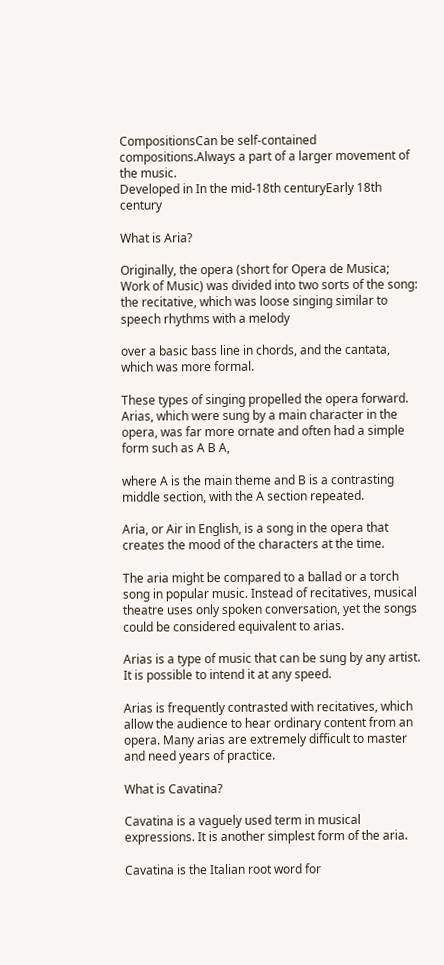CompositionsCan be self-contained compositions.Always a part of a larger movement of the music.
Developed in In the mid-18th centuryEarly 18th century

What is Aria?

Originally, the opera (short for Opera de Musica; Work of Music) was divided into two sorts of the song: the recitative, which was loose singing similar to speech rhythms with a melody

over a basic bass line in chords, and the cantata, which was more formal.

These types of singing propelled the opera forward. Arias, which were sung by a main character in the opera, was far more ornate and often had a simple form such as A B A,

where A is the main theme and B is a contrasting middle section, with the A section repeated.

Aria, or Air in English, is a song in the opera that creates the mood of the characters at the time.

The aria might be compared to a ballad or a torch song in popular music. Instead of recitatives, musical theatre uses only spoken conversation, yet the songs could be considered equivalent to arias.

Arias is a type of music that can be sung by any artist. It is possible to intend it at any speed.

Arias is frequently contrasted with recitatives, which allow the audience to hear ordinary content from an opera. Many arias are extremely difficult to master and need years of practice.

What is Cavatina?

Cavatina is a vaguely used term in musical expressions. It is another simplest form of the aria.

Cavatina is the Italian root word for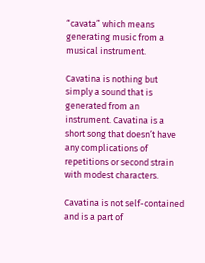“cavata” which means generating music from a musical instrument.

Cavatina is nothing but simply a sound that is generated from an instrument. Cavatina is a short song that doesn’t have any complications of repetitions or second strain with modest characters.

Cavatina is not self-contained and is a part of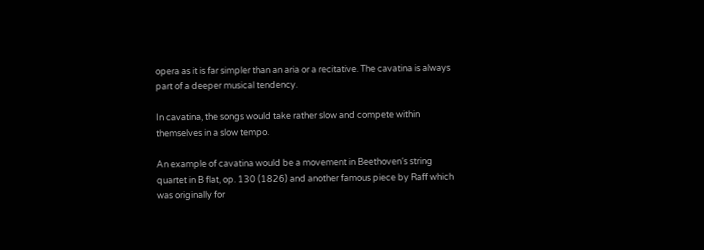opera as it is far simpler than an aria or a recitative. The cavatina is always part of a deeper musical tendency.

In cavatina, the songs would take rather slow and compete within themselves in a slow tempo.

An example of cavatina would be a movement in Beethoven‘s string quartet in B flat, op. 130 (1826) and another famous piece by Raff which was originally for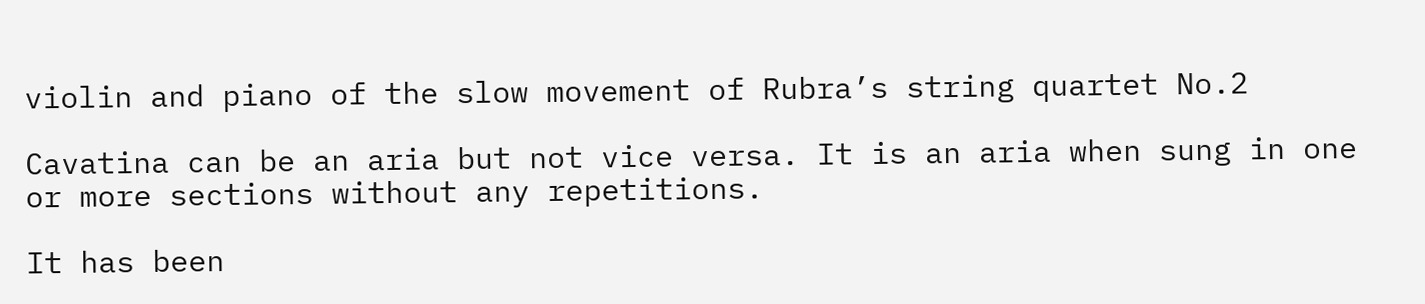violin and piano of the slow movement of Rubra’s string quartet No.2

Cavatina can be an aria but not vice versa. It is an aria when sung in one or more sections without any repetitions.

It has been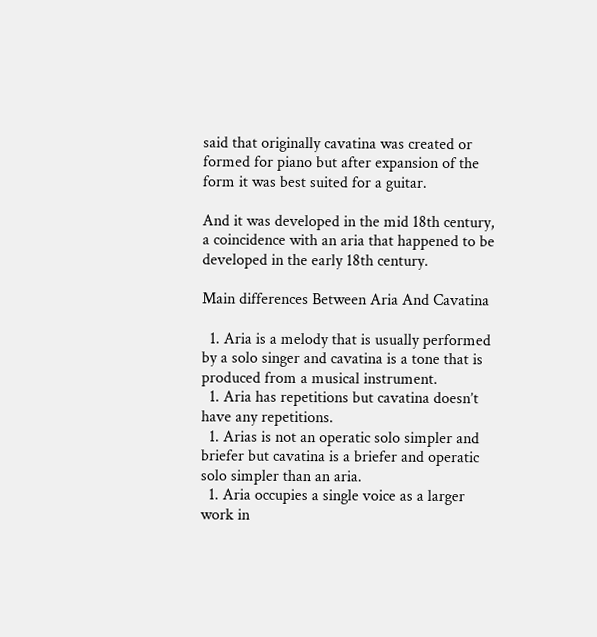said that originally cavatina was created or formed for piano but after expansion of the form it was best suited for a guitar.

And it was developed in the mid 18th century, a coincidence with an aria that happened to be developed in the early 18th century.

Main differences Between Aria And Cavatina

  1. Aria is a melody that is usually performed by a solo singer and cavatina is a tone that is produced from a musical instrument.
  1. Aria has repetitions but cavatina doesn’t have any repetitions.
  1. Arias is not an operatic solo simpler and briefer but cavatina is a briefer and operatic solo simpler than an aria.
  1. Aria occupies a single voice as a larger work in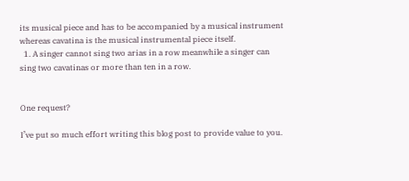its musical piece and has to be accompanied by a musical instrument whereas cavatina is the musical instrumental piece itself.
  1. A singer cannot sing two arias in a row meanwhile a singer can sing two cavatinas or more than ten in a row.


One request?

I’ve put so much effort writing this blog post to provide value to you.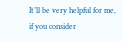It’ll be very helpful for me, if you consider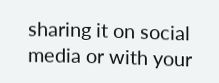sharing it on social media or with your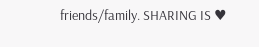friends/family. SHARING IS ♥